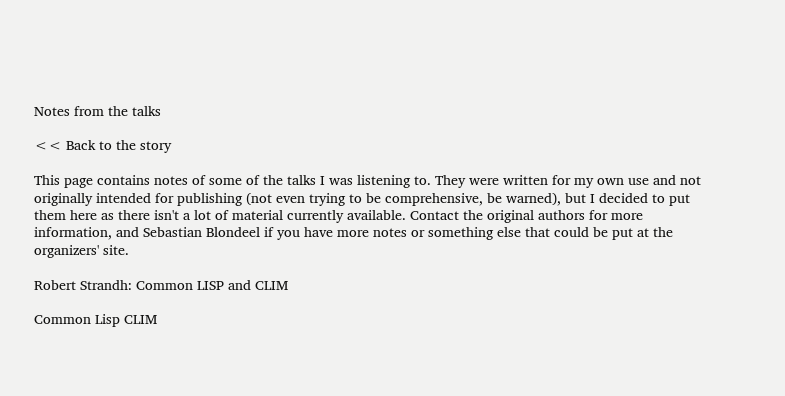Notes from the talks

<< Back to the story

This page contains notes of some of the talks I was listening to. They were written for my own use and not originally intended for publishing (not even trying to be comprehensive, be warned), but I decided to put them here as there isn't a lot of material currently available. Contact the original authors for more information, and Sebastian Blondeel if you have more notes or something else that could be put at the organizers' site.

Robert Strandh: Common LISP and CLIM

Common Lisp CLIM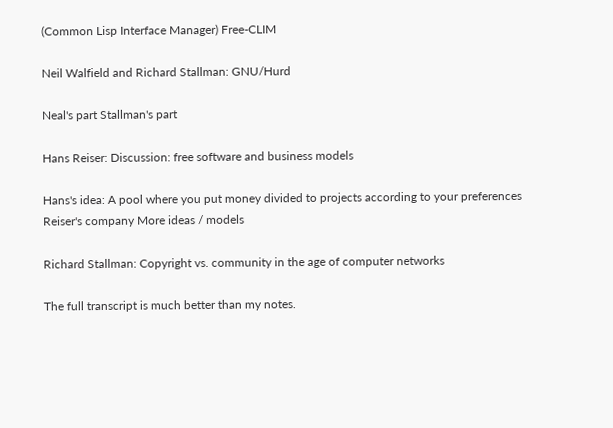(Common Lisp Interface Manager) Free-CLIM

Neil Walfield and Richard Stallman: GNU/Hurd

Neal's part Stallman's part

Hans Reiser: Discussion: free software and business models

Hans's idea: A pool where you put money divided to projects according to your preferences Reiser's company More ideas / models

Richard Stallman: Copyright vs. community in the age of computer networks

The full transcript is much better than my notes.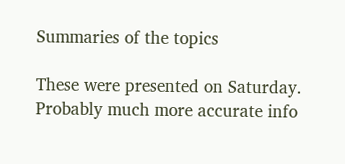Summaries of the topics

These were presented on Saturday. Probably much more accurate info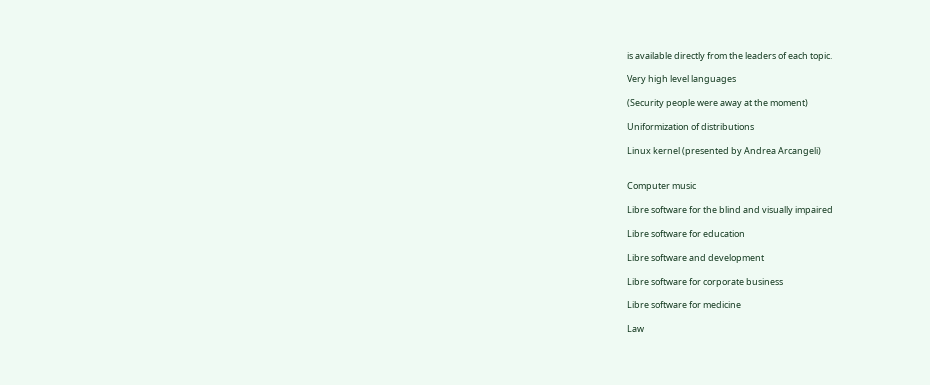is available directly from the leaders of each topic.

Very high level languages

(Security people were away at the moment)

Uniformization of distributions

Linux kernel (presented by Andrea Arcangeli)


Computer music

Libre software for the blind and visually impaired

Libre software for education

Libre software and development

Libre software for corporate business

Libre software for medicine

Law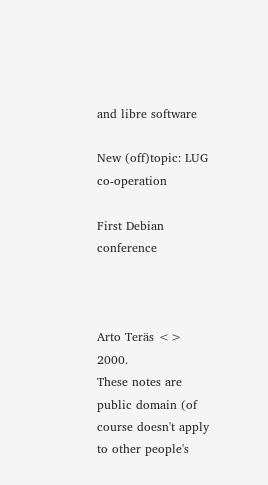and libre software

New (off)topic: LUG co-operation

First Debian conference



Arto Teräs <> 2000.
These notes are public domain (of course doesn't apply to other people's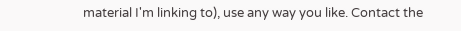material I'm linking to), use any way you like. Contact the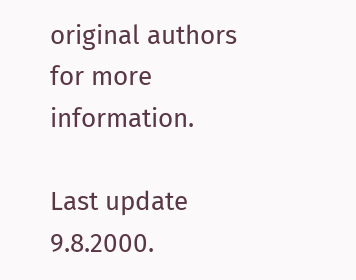original authors for more information.

Last update 9.8.2000.